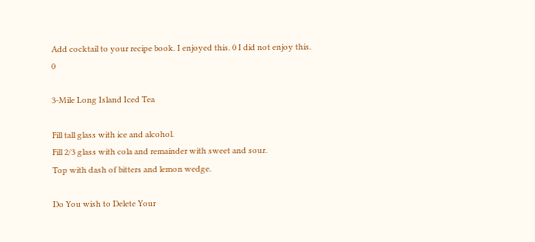Add cocktail to your recipe book. I enjoyed this. 0 I did not enjoy this. 0

3-Mile Long Island Iced Tea

Fill tall glass with ice and alcohol.
Fill 2/3 glass with cola and remainder with sweet and sour.
Top with dash of bitters and lemon wedge.

Do You wish to Delete Your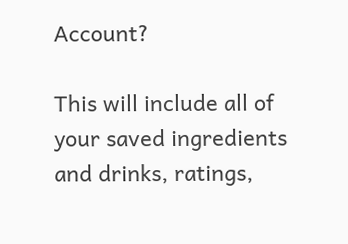Account?

This will include all of your saved ingredients and drinks, ratings,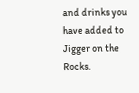and drinks you have added to Jigger on the Rocks.